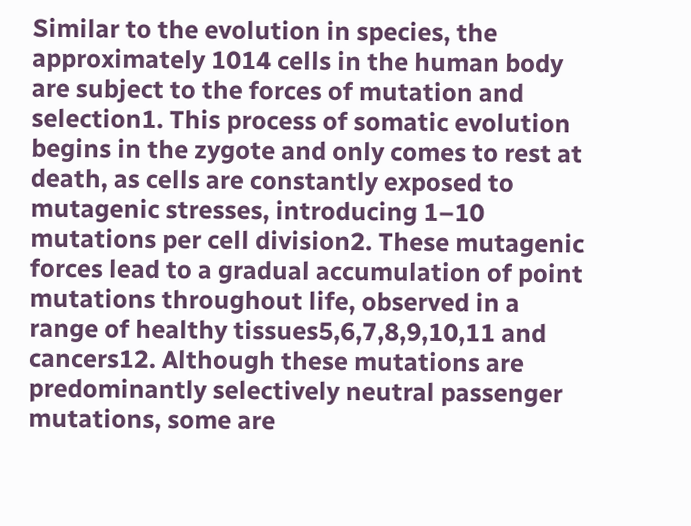Similar to the evolution in species, the approximately 1014 cells in the human body are subject to the forces of mutation and selection1. This process of somatic evolution begins in the zygote and only comes to rest at death, as cells are constantly exposed to mutagenic stresses, introducing 1–10 mutations per cell division2. These mutagenic forces lead to a gradual accumulation of point mutations throughout life, observed in a range of healthy tissues5,6,7,8,9,10,11 and cancers12. Although these mutations are predominantly selectively neutral passenger mutations, some are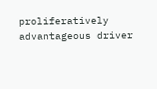proliferatively advantageous driver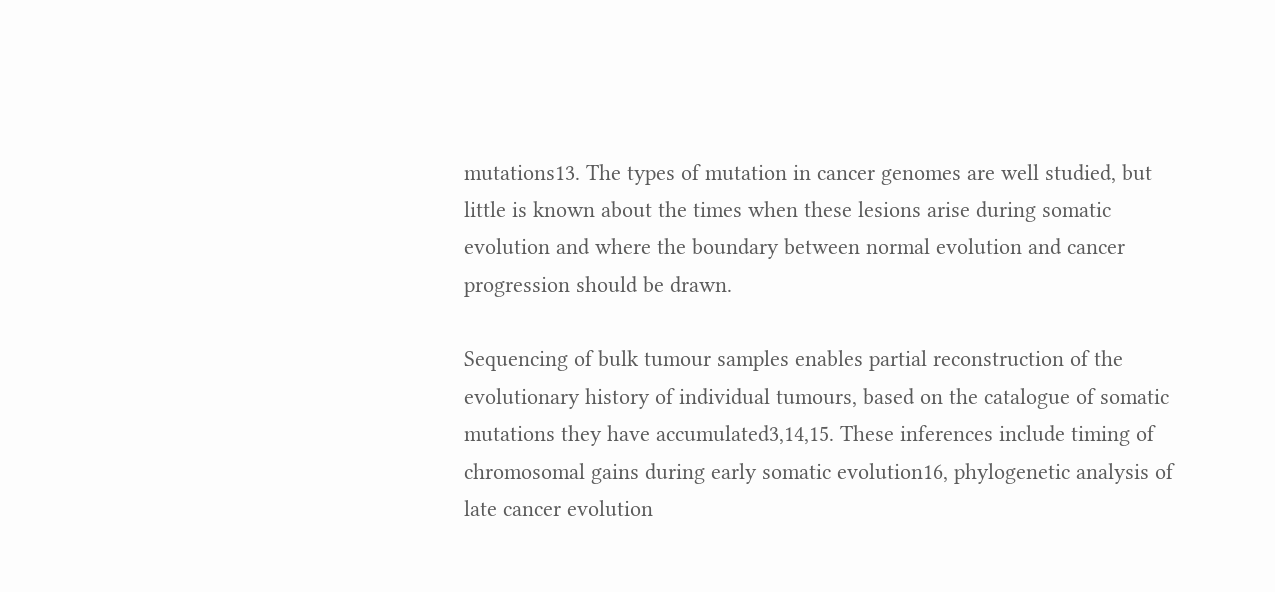mutations13. The types of mutation in cancer genomes are well studied, but little is known about the times when these lesions arise during somatic evolution and where the boundary between normal evolution and cancer progression should be drawn.

Sequencing of bulk tumour samples enables partial reconstruction of the evolutionary history of individual tumours, based on the catalogue of somatic mutations they have accumulated3,14,15. These inferences include timing of chromosomal gains during early somatic evolution16, phylogenetic analysis of late cancer evolution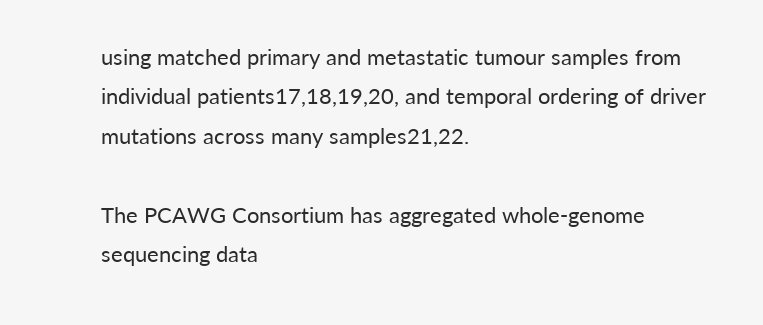using matched primary and metastatic tumour samples from individual patients17,18,19,20, and temporal ordering of driver mutations across many samples21,22.

The PCAWG Consortium has aggregated whole-genome sequencing data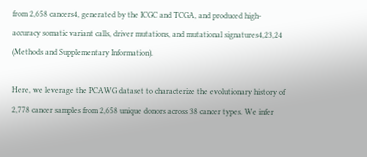from 2,658 cancers4, generated by the ICGC and TCGA, and produced high-accuracy somatic variant calls, driver mutations, and mutational signatures4,23,24 (Methods and Supplementary Information).

Here, we leverage the PCAWG dataset to characterize the evolutionary history of 2,778 cancer samples from 2,658 unique donors across 38 cancer types. We infer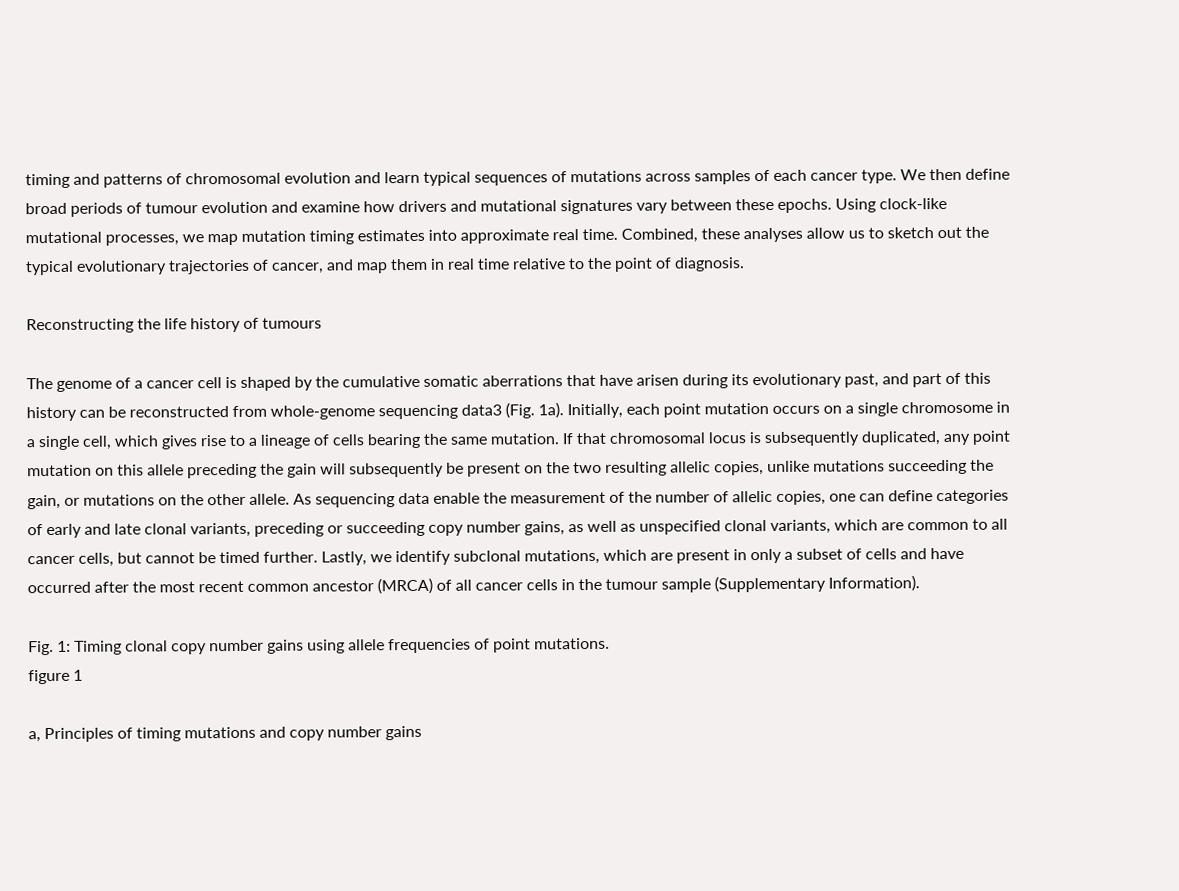timing and patterns of chromosomal evolution and learn typical sequences of mutations across samples of each cancer type. We then define broad periods of tumour evolution and examine how drivers and mutational signatures vary between these epochs. Using clock-like mutational processes, we map mutation timing estimates into approximate real time. Combined, these analyses allow us to sketch out the typical evolutionary trajectories of cancer, and map them in real time relative to the point of diagnosis.

Reconstructing the life history of tumours

The genome of a cancer cell is shaped by the cumulative somatic aberrations that have arisen during its evolutionary past, and part of this history can be reconstructed from whole-genome sequencing data3 (Fig. 1a). Initially, each point mutation occurs on a single chromosome in a single cell, which gives rise to a lineage of cells bearing the same mutation. If that chromosomal locus is subsequently duplicated, any point mutation on this allele preceding the gain will subsequently be present on the two resulting allelic copies, unlike mutations succeeding the gain, or mutations on the other allele. As sequencing data enable the measurement of the number of allelic copies, one can define categories of early and late clonal variants, preceding or succeeding copy number gains, as well as unspecified clonal variants, which are common to all cancer cells, but cannot be timed further. Lastly, we identify subclonal mutations, which are present in only a subset of cells and have occurred after the most recent common ancestor (MRCA) of all cancer cells in the tumour sample (Supplementary Information).

Fig. 1: Timing clonal copy number gains using allele frequencies of point mutations.
figure 1

a, Principles of timing mutations and copy number gains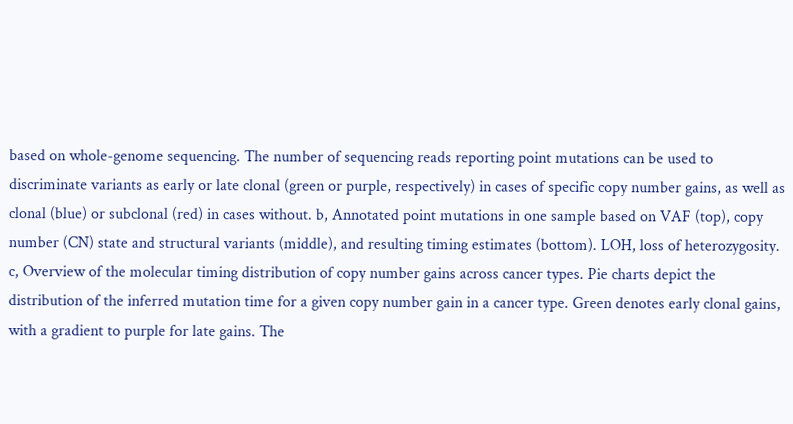based on whole-genome sequencing. The number of sequencing reads reporting point mutations can be used to discriminate variants as early or late clonal (green or purple, respectively) in cases of specific copy number gains, as well as clonal (blue) or subclonal (red) in cases without. b, Annotated point mutations in one sample based on VAF (top), copy number (CN) state and structural variants (middle), and resulting timing estimates (bottom). LOH, loss of heterozygosity. c, Overview of the molecular timing distribution of copy number gains across cancer types. Pie charts depict the distribution of the inferred mutation time for a given copy number gain in a cancer type. Green denotes early clonal gains, with a gradient to purple for late gains. The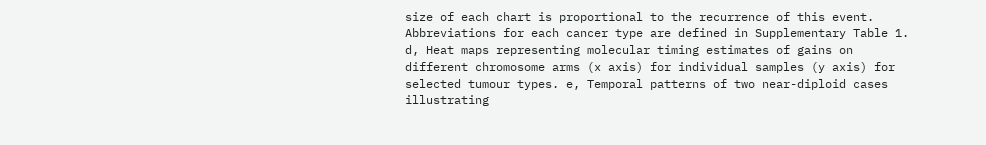size of each chart is proportional to the recurrence of this event. Abbreviations for each cancer type are defined in Supplementary Table 1. d, Heat maps representing molecular timing estimates of gains on different chromosome arms (x axis) for individual samples (y axis) for selected tumour types. e, Temporal patterns of two near-diploid cases illustrating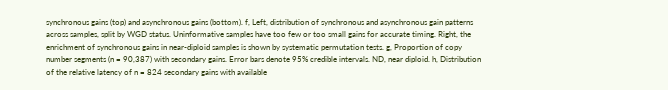synchronous gains (top) and asynchronous gains (bottom). f, Left, distribution of synchronous and asynchronous gain patterns across samples, split by WGD status. Uninformative samples have too few or too small gains for accurate timing. Right, the enrichment of synchronous gains in near-diploid samples is shown by systematic permutation tests. g, Proportion of copy number segments (n = 90,387) with secondary gains. Error bars denote 95% credible intervals. ND, near diploid. h, Distribution of the relative latency of n = 824 secondary gains with available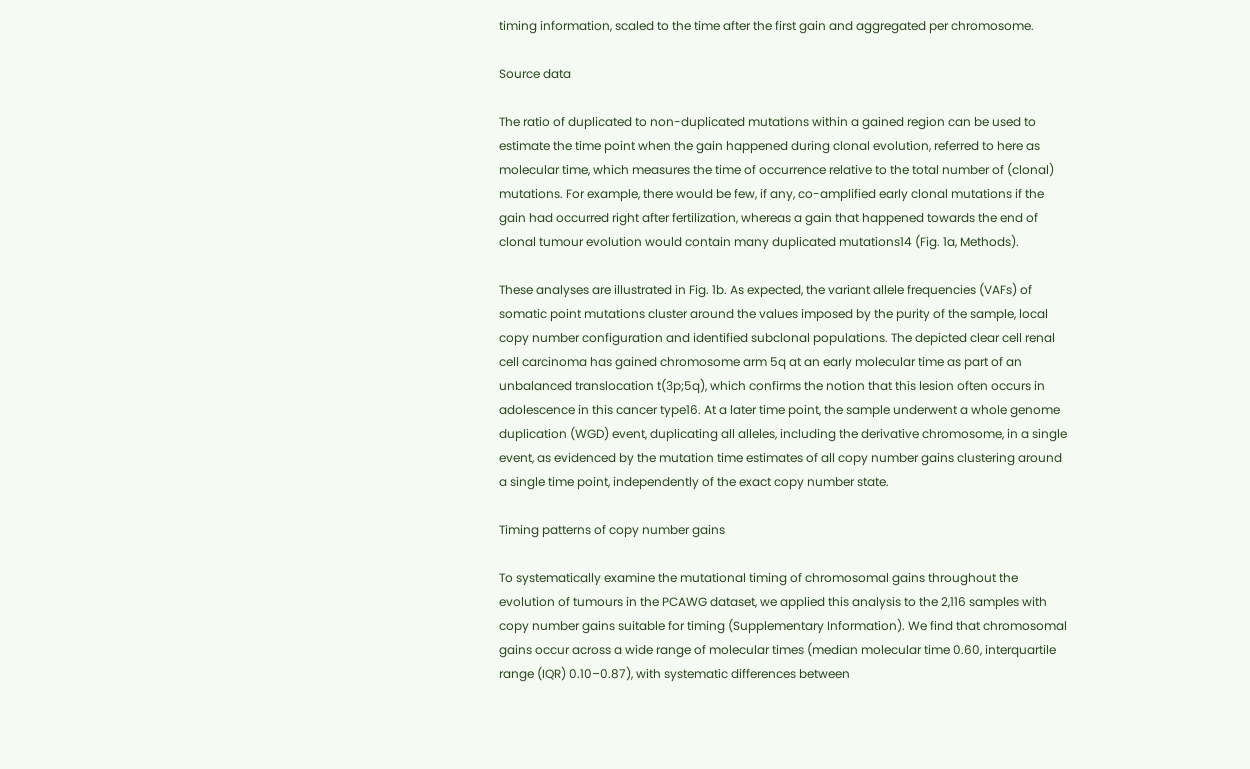timing information, scaled to the time after the first gain and aggregated per chromosome.

Source data

The ratio of duplicated to non-duplicated mutations within a gained region can be used to estimate the time point when the gain happened during clonal evolution, referred to here as molecular time, which measures the time of occurrence relative to the total number of (clonal) mutations. For example, there would be few, if any, co-amplified early clonal mutations if the gain had occurred right after fertilization, whereas a gain that happened towards the end of clonal tumour evolution would contain many duplicated mutations14 (Fig. 1a, Methods).

These analyses are illustrated in Fig. 1b. As expected, the variant allele frequencies (VAFs) of somatic point mutations cluster around the values imposed by the purity of the sample, local copy number configuration and identified subclonal populations. The depicted clear cell renal cell carcinoma has gained chromosome arm 5q at an early molecular time as part of an unbalanced translocation t(3p;5q), which confirms the notion that this lesion often occurs in adolescence in this cancer type16. At a later time point, the sample underwent a whole genome duplication (WGD) event, duplicating all alleles, including the derivative chromosome, in a single event, as evidenced by the mutation time estimates of all copy number gains clustering around a single time point, independently of the exact copy number state.

Timing patterns of copy number gains

To systematically examine the mutational timing of chromosomal gains throughout the evolution of tumours in the PCAWG dataset, we applied this analysis to the 2,116 samples with copy number gains suitable for timing (Supplementary Information). We find that chromosomal gains occur across a wide range of molecular times (median molecular time 0.60, interquartile range (IQR) 0.10–0.87), with systematic differences between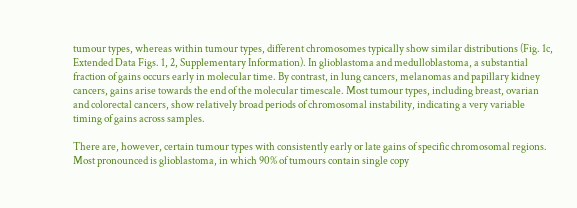tumour types, whereas within tumour types, different chromosomes typically show similar distributions (Fig. 1c, Extended Data Figs. 1, 2, Supplementary Information). In glioblastoma and medulloblastoma, a substantial fraction of gains occurs early in molecular time. By contrast, in lung cancers, melanomas and papillary kidney cancers, gains arise towards the end of the molecular timescale. Most tumour types, including breast, ovarian and colorectal cancers, show relatively broad periods of chromosomal instability, indicating a very variable timing of gains across samples.

There are, however, certain tumour types with consistently early or late gains of specific chromosomal regions. Most pronounced is glioblastoma, in which 90% of tumours contain single copy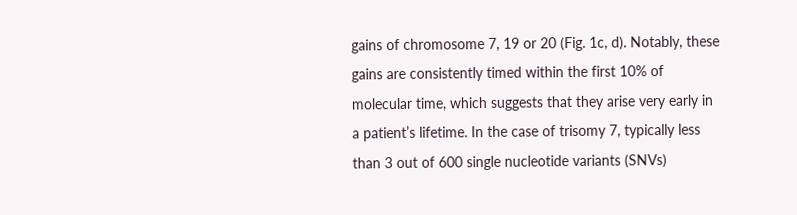gains of chromosome 7, 19 or 20 (Fig. 1c, d). Notably, these gains are consistently timed within the first 10% of molecular time, which suggests that they arise very early in a patient’s lifetime. In the case of trisomy 7, typically less than 3 out of 600 single nucleotide variants (SNVs)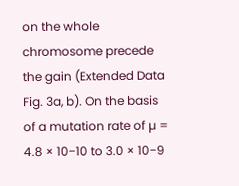on the whole chromosome precede the gain (Extended Data Fig. 3a, b). On the basis of a mutation rate of µ = 4.8 × 10−10 to 3.0 × 10−9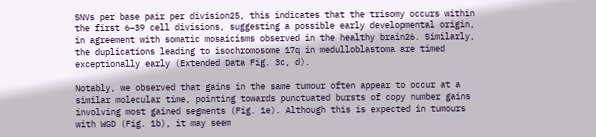SNVs per base pair per division25, this indicates that the trisomy occurs within the first 6–39 cell divisions, suggesting a possible early developmental origin, in agreement with somatic mosaicisms observed in the healthy brain26. Similarly, the duplications leading to isochromosome 17q in medulloblastoma are timed exceptionally early (Extended Data Fig. 3c, d).

Notably, we observed that gains in the same tumour often appear to occur at a similar molecular time, pointing towards punctuated bursts of copy number gains involving most gained segments (Fig. 1e). Although this is expected in tumours with WGD (Fig. 1b), it may seem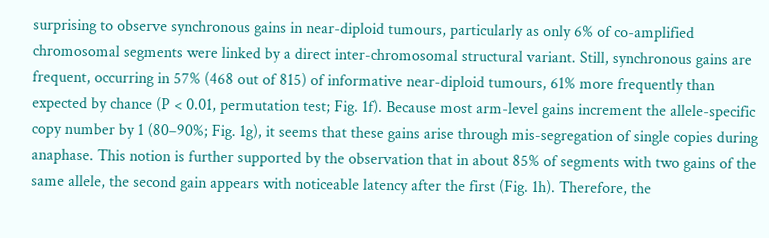surprising to observe synchronous gains in near-diploid tumours, particularly as only 6% of co-amplified chromosomal segments were linked by a direct inter-chromosomal structural variant. Still, synchronous gains are frequent, occurring in 57% (468 out of 815) of informative near-diploid tumours, 61% more frequently than expected by chance (P < 0.01, permutation test; Fig. 1f). Because most arm-level gains increment the allele-specific copy number by 1 (80–90%; Fig. 1g), it seems that these gains arise through mis-segregation of single copies during anaphase. This notion is further supported by the observation that in about 85% of segments with two gains of the same allele, the second gain appears with noticeable latency after the first (Fig. 1h). Therefore, the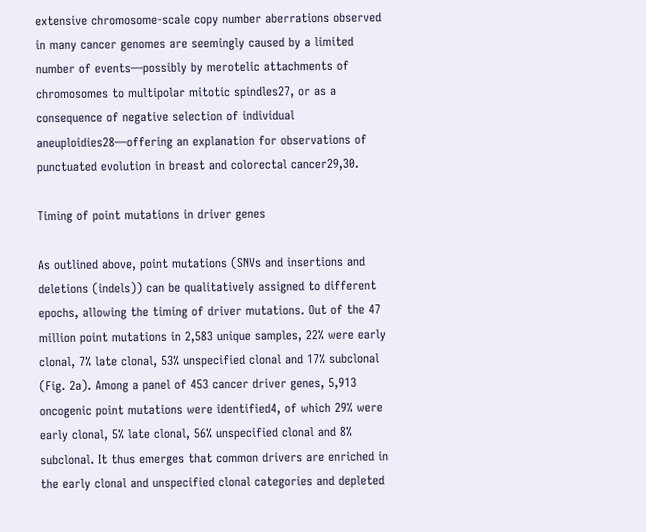extensive chromosome-scale copy number aberrations observed in many cancer genomes are seemingly caused by a limited number of events—possibly by merotelic attachments of chromosomes to multipolar mitotic spindles27, or as a consequence of negative selection of individual aneuploidies28—offering an explanation for observations of punctuated evolution in breast and colorectal cancer29,30.

Timing of point mutations in driver genes

As outlined above, point mutations (SNVs and insertions and deletions (indels)) can be qualitatively assigned to different epochs, allowing the timing of driver mutations. Out of the 47 million point mutations in 2,583 unique samples, 22% were early clonal, 7% late clonal, 53% unspecified clonal and 17% subclonal (Fig. 2a). Among a panel of 453 cancer driver genes, 5,913 oncogenic point mutations were identified4, of which 29% were early clonal, 5% late clonal, 56% unspecified clonal and 8% subclonal. It thus emerges that common drivers are enriched in the early clonal and unspecified clonal categories and depleted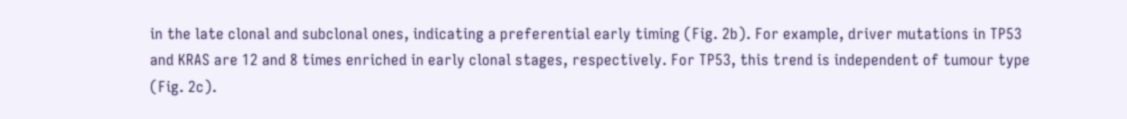in the late clonal and subclonal ones, indicating a preferential early timing (Fig. 2b). For example, driver mutations in TP53 and KRAS are 12 and 8 times enriched in early clonal stages, respectively. For TP53, this trend is independent of tumour type (Fig. 2c).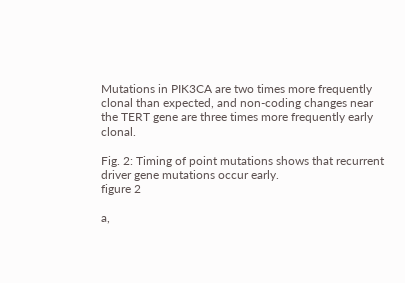Mutations in PIK3CA are two times more frequently clonal than expected, and non-coding changes near the TERT gene are three times more frequently early clonal.

Fig. 2: Timing of point mutations shows that recurrent driver gene mutations occur early.
figure 2

a,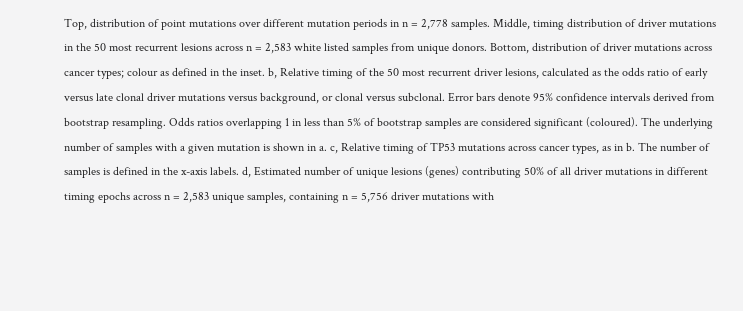Top, distribution of point mutations over different mutation periods in n = 2,778 samples. Middle, timing distribution of driver mutations in the 50 most recurrent lesions across n = 2,583 white listed samples from unique donors. Bottom, distribution of driver mutations across cancer types; colour as defined in the inset. b, Relative timing of the 50 most recurrent driver lesions, calculated as the odds ratio of early versus late clonal driver mutations versus background, or clonal versus subclonal. Error bars denote 95% confidence intervals derived from bootstrap resampling. Odds ratios overlapping 1 in less than 5% of bootstrap samples are considered significant (coloured). The underlying number of samples with a given mutation is shown in a. c, Relative timing of TP53 mutations across cancer types, as in b. The number of samples is defined in the x-axis labels. d, Estimated number of unique lesions (genes) contributing 50% of all driver mutations in different timing epochs across n = 2,583 unique samples, containing n = 5,756 driver mutations with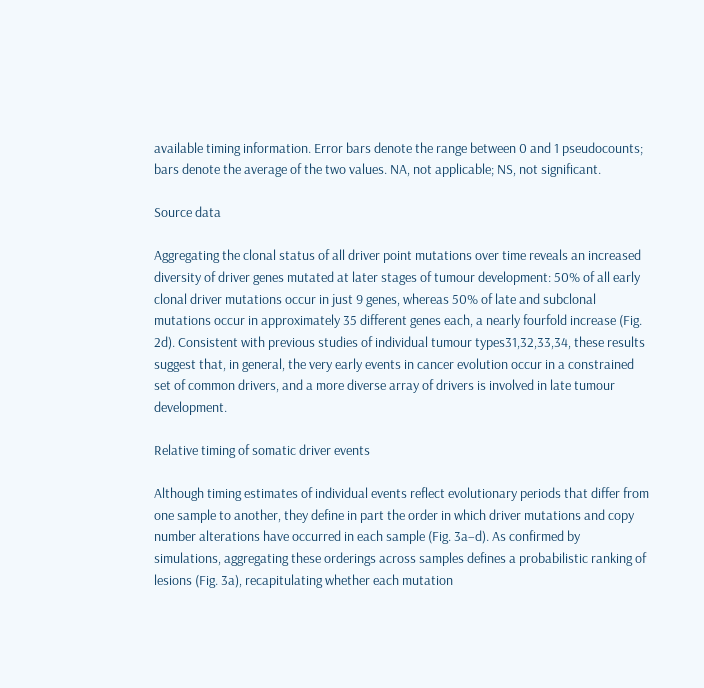available timing information. Error bars denote the range between 0 and 1 pseudocounts; bars denote the average of the two values. NA, not applicable; NS, not significant.

Source data

Aggregating the clonal status of all driver point mutations over time reveals an increased diversity of driver genes mutated at later stages of tumour development: 50% of all early clonal driver mutations occur in just 9 genes, whereas 50% of late and subclonal mutations occur in approximately 35 different genes each, a nearly fourfold increase (Fig. 2d). Consistent with previous studies of individual tumour types31,32,33,34, these results suggest that, in general, the very early events in cancer evolution occur in a constrained set of common drivers, and a more diverse array of drivers is involved in late tumour development.

Relative timing of somatic driver events

Although timing estimates of individual events reflect evolutionary periods that differ from one sample to another, they define in part the order in which driver mutations and copy number alterations have occurred in each sample (Fig. 3a–d). As confirmed by simulations, aggregating these orderings across samples defines a probabilistic ranking of lesions (Fig. 3a), recapitulating whether each mutation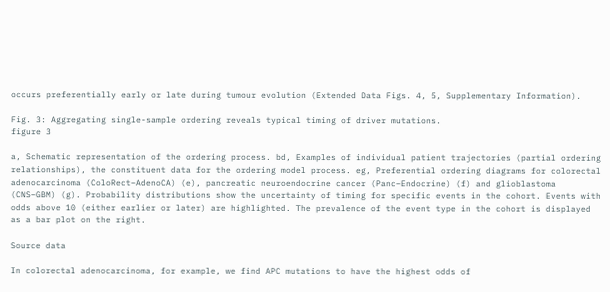occurs preferentially early or late during tumour evolution (Extended Data Figs. 4, 5, Supplementary Information).

Fig. 3: Aggregating single-sample ordering reveals typical timing of driver mutations.
figure 3

a, Schematic representation of the ordering process. bd, Examples of individual patient trajectories (partial ordering relationships), the constituent data for the ordering model process. eg, Preferential ordering diagrams for colorectal adenocarcinoma (ColoRect–AdenoCA) (e), pancreatic neuroendocrine cancer (Panc–Endocrine) (f) and glioblastoma (CNS–GBM) (g). Probability distributions show the uncertainty of timing for specific events in the cohort. Events with odds above 10 (either earlier or later) are highlighted. The prevalence of the event type in the cohort is displayed as a bar plot on the right.

Source data

In colorectal adenocarcinoma, for example, we find APC mutations to have the highest odds of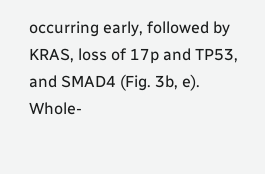occurring early, followed by KRAS, loss of 17p and TP53, and SMAD4 (Fig. 3b, e). Whole-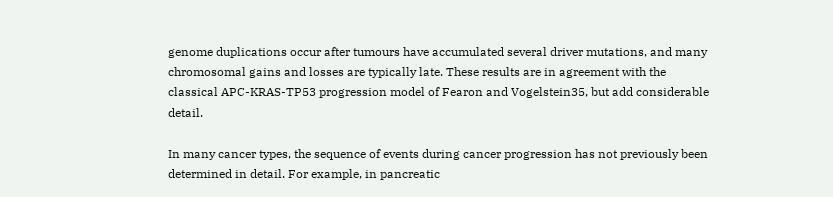genome duplications occur after tumours have accumulated several driver mutations, and many chromosomal gains and losses are typically late. These results are in agreement with the classical APC-KRAS-TP53 progression model of Fearon and Vogelstein35, but add considerable detail.

In many cancer types, the sequence of events during cancer progression has not previously been determined in detail. For example, in pancreatic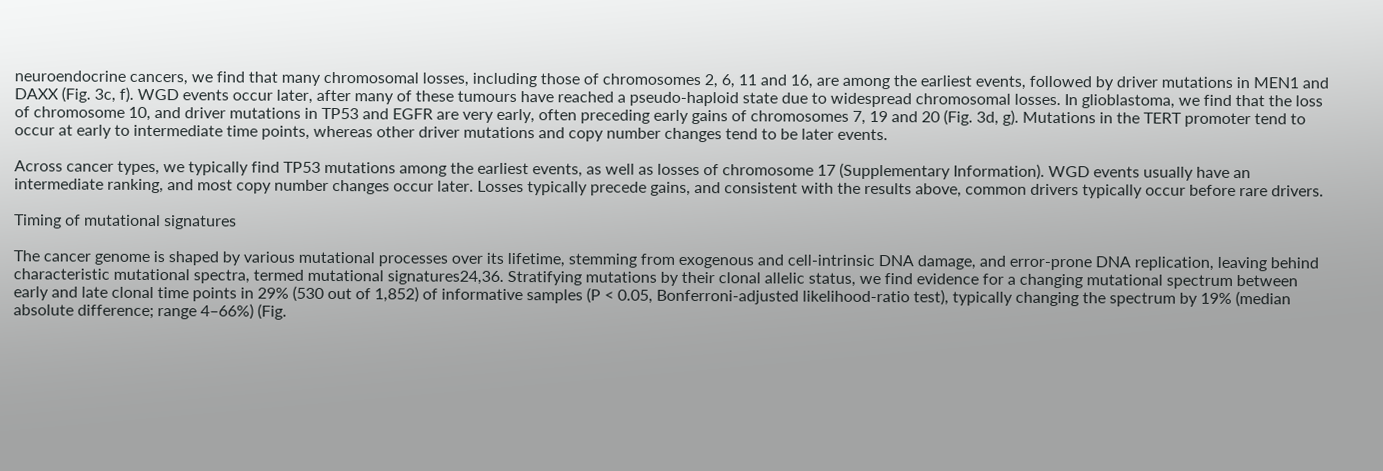neuroendocrine cancers, we find that many chromosomal losses, including those of chromosomes 2, 6, 11 and 16, are among the earliest events, followed by driver mutations in MEN1 and DAXX (Fig. 3c, f). WGD events occur later, after many of these tumours have reached a pseudo-haploid state due to widespread chromosomal losses. In glioblastoma, we find that the loss of chromosome 10, and driver mutations in TP53 and EGFR are very early, often preceding early gains of chromosomes 7, 19 and 20 (Fig. 3d, g). Mutations in the TERT promoter tend to occur at early to intermediate time points, whereas other driver mutations and copy number changes tend to be later events.

Across cancer types, we typically find TP53 mutations among the earliest events, as well as losses of chromosome 17 (Supplementary Information). WGD events usually have an intermediate ranking, and most copy number changes occur later. Losses typically precede gains, and consistent with the results above, common drivers typically occur before rare drivers.

Timing of mutational signatures

The cancer genome is shaped by various mutational processes over its lifetime, stemming from exogenous and cell-intrinsic DNA damage, and error-prone DNA replication, leaving behind characteristic mutational spectra, termed mutational signatures24,36. Stratifying mutations by their clonal allelic status, we find evidence for a changing mutational spectrum between early and late clonal time points in 29% (530 out of 1,852) of informative samples (P < 0.05, Bonferroni-adjusted likelihood-ratio test), typically changing the spectrum by 19% (median absolute difference; range 4–66%) (Fig.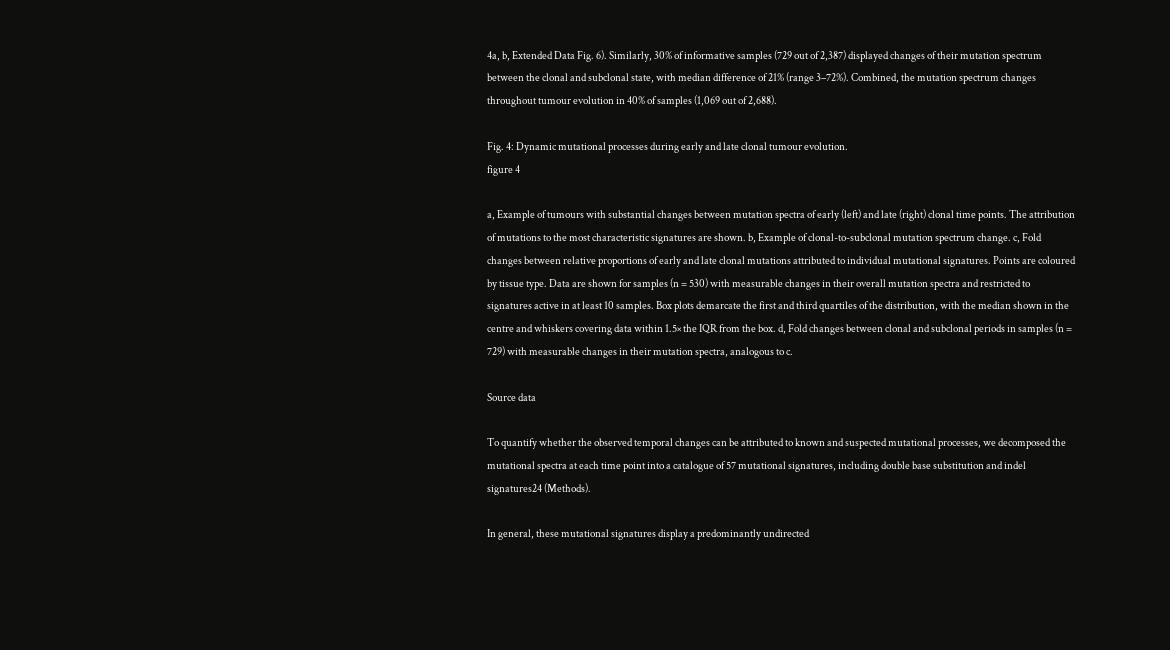4a, b, Extended Data Fig. 6). Similarly, 30% of informative samples (729 out of 2,387) displayed changes of their mutation spectrum between the clonal and subclonal state, with median difference of 21% (range 3–72%). Combined, the mutation spectrum changes throughout tumour evolution in 40% of samples (1,069 out of 2,688).

Fig. 4: Dynamic mutational processes during early and late clonal tumour evolution.
figure 4

a, Example of tumours with substantial changes between mutation spectra of early (left) and late (right) clonal time points. The attribution of mutations to the most characteristic signatures are shown. b, Example of clonal-to-subclonal mutation spectrum change. c, Fold changes between relative proportions of early and late clonal mutations attributed to individual mutational signatures. Points are coloured by tissue type. Data are shown for samples (n = 530) with measurable changes in their overall mutation spectra and restricted to signatures active in at least 10 samples. Box plots demarcate the first and third quartiles of the distribution, with the median shown in the centre and whiskers covering data within 1.5× the IQR from the box. d, Fold changes between clonal and subclonal periods in samples (n = 729) with measurable changes in their mutation spectra, analogous to c.

Source data

To quantify whether the observed temporal changes can be attributed to known and suspected mutational processes, we decomposed the mutational spectra at each time point into a catalogue of 57 mutational signatures, including double base substitution and indel signatures24 (Methods).

In general, these mutational signatures display a predominantly undirected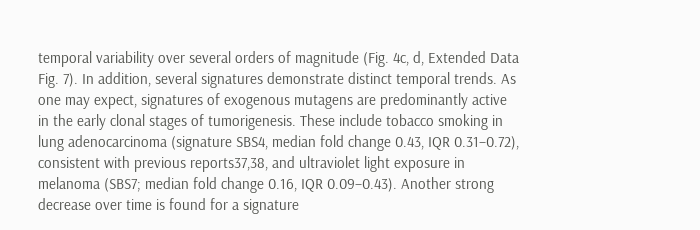temporal variability over several orders of magnitude (Fig. 4c, d, Extended Data Fig. 7). In addition, several signatures demonstrate distinct temporal trends. As one may expect, signatures of exogenous mutagens are predominantly active in the early clonal stages of tumorigenesis. These include tobacco smoking in lung adenocarcinoma (signature SBS4, median fold change 0.43, IQR 0.31–0.72), consistent with previous reports37,38, and ultraviolet light exposure in melanoma (SBS7; median fold change 0.16, IQR 0.09–0.43). Another strong decrease over time is found for a signature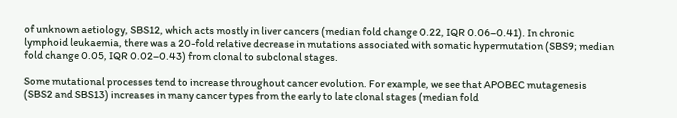of unknown aetiology, SBS12, which acts mostly in liver cancers (median fold change 0.22, IQR 0.06–0.41). In chronic lymphoid leukaemia, there was a 20-fold relative decrease in mutations associated with somatic hypermutation (SBS9; median fold change 0.05, IQR 0.02–0.43) from clonal to subclonal stages.

Some mutational processes tend to increase throughout cancer evolution. For example, we see that APOBEC mutagenesis (SBS2 and SBS13) increases in many cancer types from the early to late clonal stages (median fold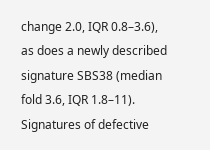change 2.0, IQR 0.8–3.6), as does a newly described signature SBS38 (median fold 3.6, IQR 1.8–11). Signatures of defective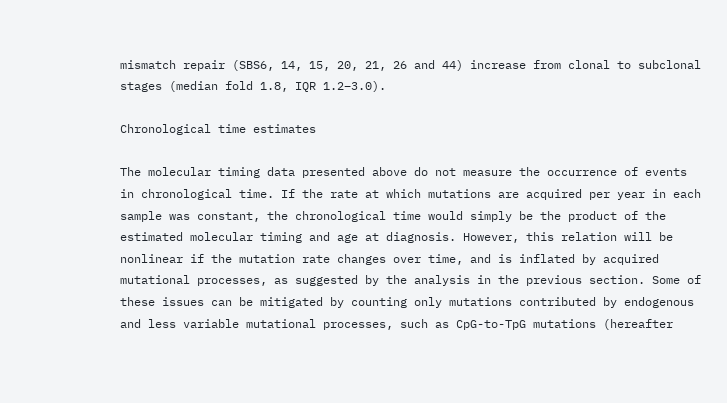mismatch repair (SBS6, 14, 15, 20, 21, 26 and 44) increase from clonal to subclonal stages (median fold 1.8, IQR 1.2–3.0).

Chronological time estimates

The molecular timing data presented above do not measure the occurrence of events in chronological time. If the rate at which mutations are acquired per year in each sample was constant, the chronological time would simply be the product of the estimated molecular timing and age at diagnosis. However, this relation will be nonlinear if the mutation rate changes over time, and is inflated by acquired mutational processes, as suggested by the analysis in the previous section. Some of these issues can be mitigated by counting only mutations contributed by endogenous and less variable mutational processes, such as CpG-to-TpG mutations (hereafter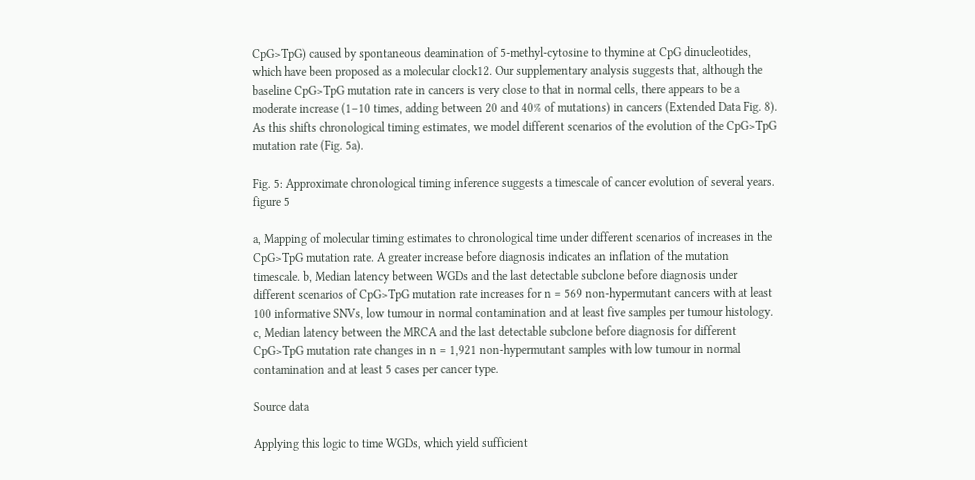CpG>TpG) caused by spontaneous deamination of 5-methyl-cytosine to thymine at CpG dinucleotides, which have been proposed as a molecular clock12. Our supplementary analysis suggests that, although the baseline CpG>TpG mutation rate in cancers is very close to that in normal cells, there appears to be a moderate increase (1–10 times, adding between 20 and 40% of mutations) in cancers (Extended Data Fig. 8). As this shifts chronological timing estimates, we model different scenarios of the evolution of the CpG>TpG mutation rate (Fig. 5a).

Fig. 5: Approximate chronological timing inference suggests a timescale of cancer evolution of several years.
figure 5

a, Mapping of molecular timing estimates to chronological time under different scenarios of increases in the CpG>TpG mutation rate. A greater increase before diagnosis indicates an inflation of the mutation timescale. b, Median latency between WGDs and the last detectable subclone before diagnosis under different scenarios of CpG>TpG mutation rate increases for n = 569 non-hypermutant cancers with at least 100 informative SNVs, low tumour in normal contamination and at least five samples per tumour histology. c, Median latency between the MRCA and the last detectable subclone before diagnosis for different CpG>TpG mutation rate changes in n = 1,921 non-hypermutant samples with low tumour in normal contamination and at least 5 cases per cancer type.

Source data

Applying this logic to time WGDs, which yield sufficient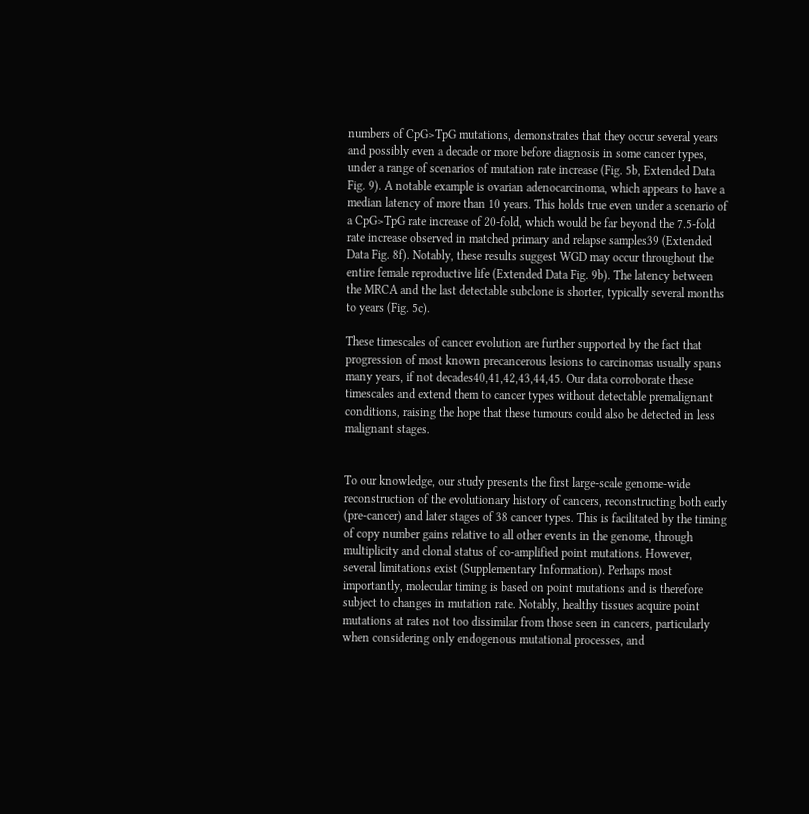numbers of CpG>TpG mutations, demonstrates that they occur several years and possibly even a decade or more before diagnosis in some cancer types, under a range of scenarios of mutation rate increase (Fig. 5b, Extended Data Fig. 9). A notable example is ovarian adenocarcinoma, which appears to have a median latency of more than 10 years. This holds true even under a scenario of a CpG>TpG rate increase of 20-fold, which would be far beyond the 7.5-fold rate increase observed in matched primary and relapse samples39 (Extended Data Fig. 8f). Notably, these results suggest WGD may occur throughout the entire female reproductive life (Extended Data Fig. 9b). The latency between the MRCA and the last detectable subclone is shorter, typically several months to years (Fig. 5c).

These timescales of cancer evolution are further supported by the fact that progression of most known precancerous lesions to carcinomas usually spans many years, if not decades40,41,42,43,44,45. Our data corroborate these timescales and extend them to cancer types without detectable premalignant conditions, raising the hope that these tumours could also be detected in less malignant stages.


To our knowledge, our study presents the first large-scale genome-wide reconstruction of the evolutionary history of cancers, reconstructing both early (pre-cancer) and later stages of 38 cancer types. This is facilitated by the timing of copy number gains relative to all other events in the genome, through multiplicity and clonal status of co-amplified point mutations. However, several limitations exist (Supplementary Information). Perhaps most importantly, molecular timing is based on point mutations and is therefore subject to changes in mutation rate. Notably, healthy tissues acquire point mutations at rates not too dissimilar from those seen in cancers, particularly when considering only endogenous mutational processes, and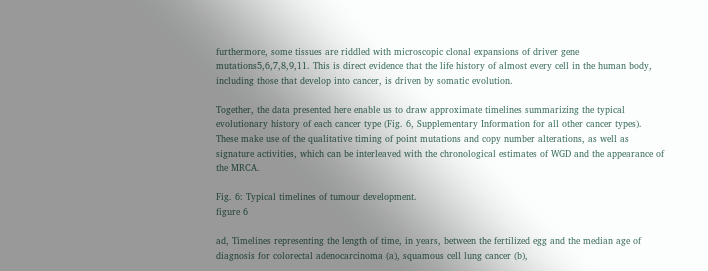furthermore, some tissues are riddled with microscopic clonal expansions of driver gene mutations5,6,7,8,9,11. This is direct evidence that the life history of almost every cell in the human body, including those that develop into cancer, is driven by somatic evolution.

Together, the data presented here enable us to draw approximate timelines summarizing the typical evolutionary history of each cancer type (Fig. 6, Supplementary Information for all other cancer types). These make use of the qualitative timing of point mutations and copy number alterations, as well as signature activities, which can be interleaved with the chronological estimates of WGD and the appearance of the MRCA.

Fig. 6: Typical timelines of tumour development.
figure 6

ad, Timelines representing the length of time, in years, between the fertilized egg and the median age of diagnosis for colorectal adenocarcinoma (a), squamous cell lung cancer (b),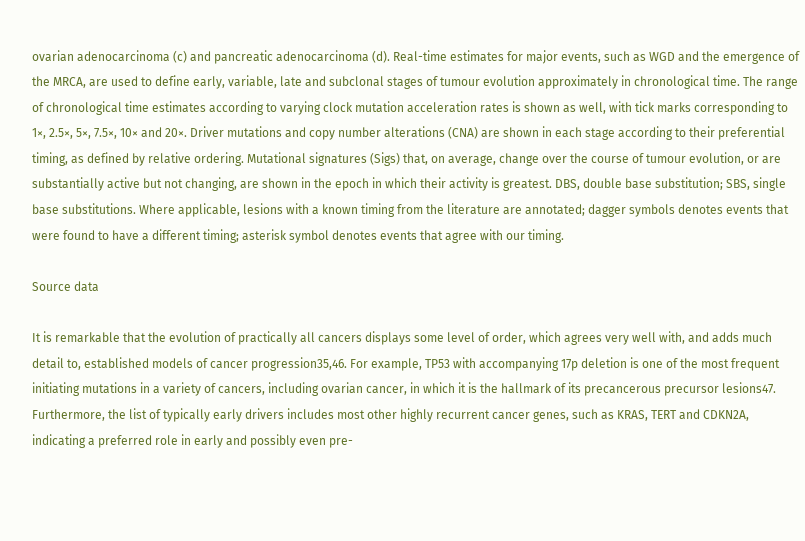ovarian adenocarcinoma (c) and pancreatic adenocarcinoma (d). Real-time estimates for major events, such as WGD and the emergence of the MRCA, are used to define early, variable, late and subclonal stages of tumour evolution approximately in chronological time. The range of chronological time estimates according to varying clock mutation acceleration rates is shown as well, with tick marks corresponding to 1×, 2.5×, 5×, 7.5×, 10× and 20×. Driver mutations and copy number alterations (CNA) are shown in each stage according to their preferential timing, as defined by relative ordering. Mutational signatures (Sigs) that, on average, change over the course of tumour evolution, or are substantially active but not changing, are shown in the epoch in which their activity is greatest. DBS, double base substitution; SBS, single base substitutions. Where applicable, lesions with a known timing from the literature are annotated; dagger symbols denotes events that were found to have a different timing; asterisk symbol denotes events that agree with our timing.

Source data

It is remarkable that the evolution of practically all cancers displays some level of order, which agrees very well with, and adds much detail to, established models of cancer progression35,46. For example, TP53 with accompanying 17p deletion is one of the most frequent initiating mutations in a variety of cancers, including ovarian cancer, in which it is the hallmark of its precancerous precursor lesions47. Furthermore, the list of typically early drivers includes most other highly recurrent cancer genes, such as KRAS, TERT and CDKN2A, indicating a preferred role in early and possibly even pre-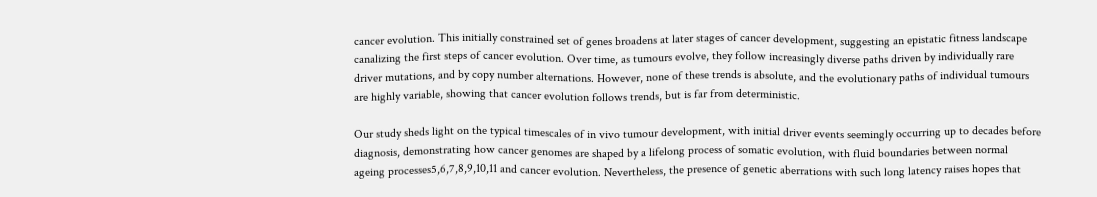cancer evolution. This initially constrained set of genes broadens at later stages of cancer development, suggesting an epistatic fitness landscape canalizing the first steps of cancer evolution. Over time, as tumours evolve, they follow increasingly diverse paths driven by individually rare driver mutations, and by copy number alternations. However, none of these trends is absolute, and the evolutionary paths of individual tumours are highly variable, showing that cancer evolution follows trends, but is far from deterministic.

Our study sheds light on the typical timescales of in vivo tumour development, with initial driver events seemingly occurring up to decades before diagnosis, demonstrating how cancer genomes are shaped by a lifelong process of somatic evolution, with fluid boundaries between normal ageing processes5,6,7,8,9,10,11 and cancer evolution. Nevertheless, the presence of genetic aberrations with such long latency raises hopes that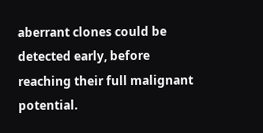aberrant clones could be detected early, before reaching their full malignant potential.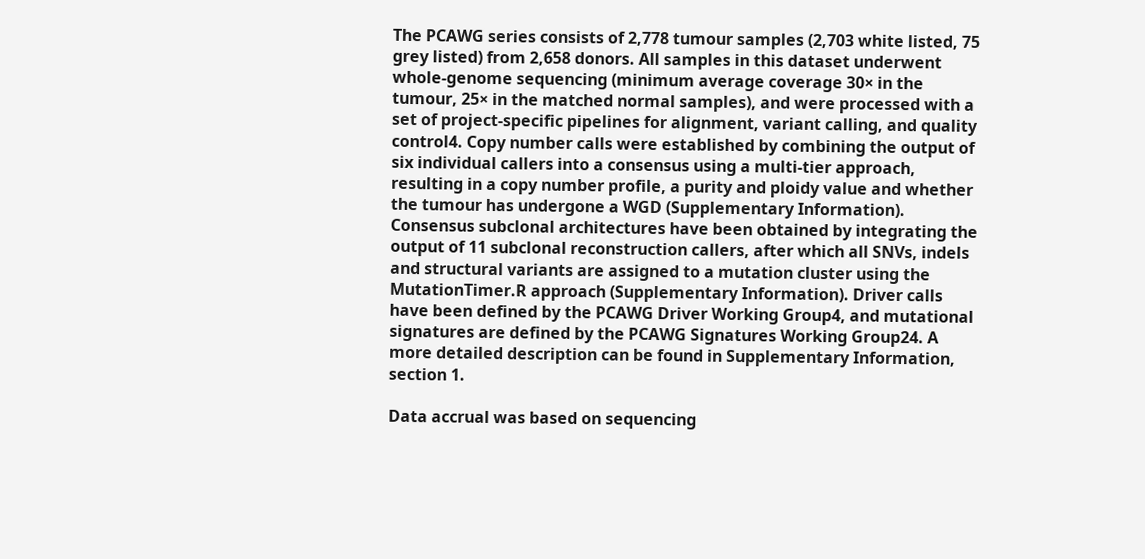The PCAWG series consists of 2,778 tumour samples (2,703 white listed, 75 grey listed) from 2,658 donors. All samples in this dataset underwent whole-genome sequencing (minimum average coverage 30× in the tumour, 25× in the matched normal samples), and were processed with a set of project-specific pipelines for alignment, variant calling, and quality control4. Copy number calls were established by combining the output of six individual callers into a consensus using a multi-tier approach, resulting in a copy number profile, a purity and ploidy value and whether the tumour has undergone a WGD (Supplementary Information). Consensus subclonal architectures have been obtained by integrating the output of 11 subclonal reconstruction callers, after which all SNVs, indels and structural variants are assigned to a mutation cluster using the MutationTimer.R approach (Supplementary Information). Driver calls have been defined by the PCAWG Driver Working Group4, and mutational signatures are defined by the PCAWG Signatures Working Group24. A more detailed description can be found in Supplementary Information, section 1.

Data accrual was based on sequencing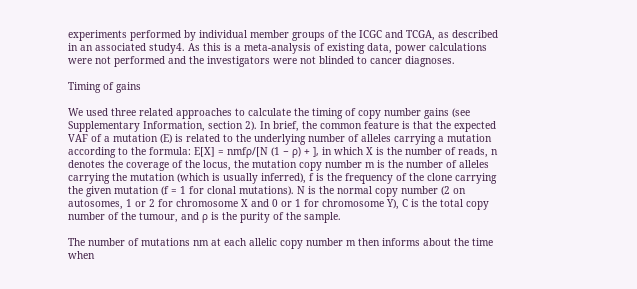experiments performed by individual member groups of the ICGC and TCGA, as described in an associated study4. As this is a meta-analysis of existing data, power calculations were not performed and the investigators were not blinded to cancer diagnoses.

Timing of gains

We used three related approaches to calculate the timing of copy number gains (see Supplementary Information, section 2). In brief, the common feature is that the expected VAF of a mutation (E) is related to the underlying number of alleles carrying a mutation according to the formula: E[X] = nmfρ/[N (1 − ρ) + ], in which X is the number of reads, n denotes the coverage of the locus, the mutation copy number m is the number of alleles carrying the mutation (which is usually inferred), f is the frequency of the clone carrying the given mutation (f = 1 for clonal mutations). N is the normal copy number (2 on autosomes, 1 or 2 for chromosome X and 0 or 1 for chromosome Y), C is the total copy number of the tumour, and ρ is the purity of the sample.

The number of mutations nm at each allelic copy number m then informs about the time when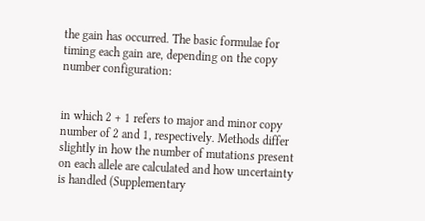the gain has occurred. The basic formulae for timing each gain are, depending on the copy number configuration:


in which 2 + 1 refers to major and minor copy number of 2 and 1, respectively. Methods differ slightly in how the number of mutations present on each allele are calculated and how uncertainty is handled (Supplementary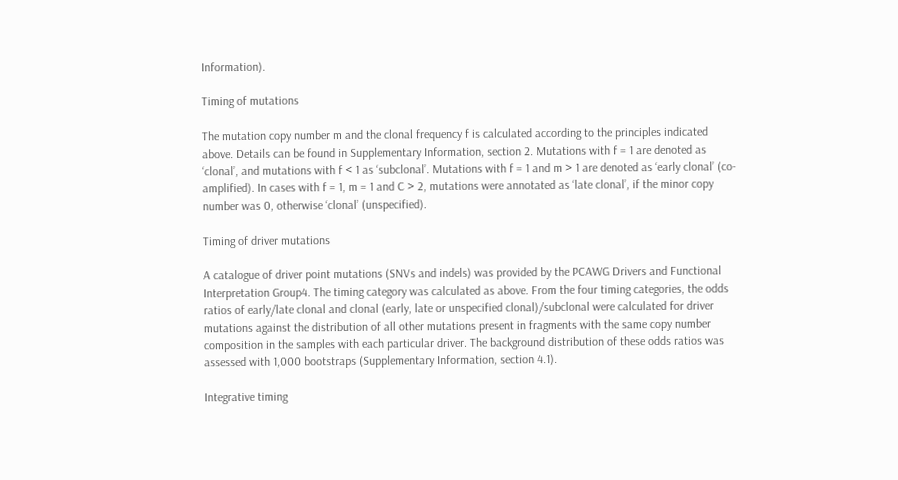Information).

Timing of mutations

The mutation copy number m and the clonal frequency f is calculated according to the principles indicated above. Details can be found in Supplementary Information, section 2. Mutations with f = 1 are denoted as ‘clonal’, and mutations with f < 1 as ‘subclonal’. Mutations with f = 1 and m > 1 are denoted as ‘early clonal’ (co-amplified). In cases with f = 1, m = 1 and C > 2, mutations were annotated as ‘late clonal’, if the minor copy number was 0, otherwise ‘clonal’ (unspecified).

Timing of driver mutations

A catalogue of driver point mutations (SNVs and indels) was provided by the PCAWG Drivers and Functional Interpretation Group4. The timing category was calculated as above. From the four timing categories, the odds ratios of early/late clonal and clonal (early, late or unspecified clonal)/subclonal were calculated for driver mutations against the distribution of all other mutations present in fragments with the same copy number composition in the samples with each particular driver. The background distribution of these odds ratios was assessed with 1,000 bootstraps (Supplementary Information, section 4.1).

Integrative timing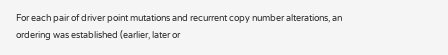For each pair of driver point mutations and recurrent copy number alterations, an ordering was established (earlier, later or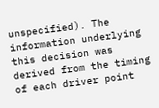unspecified). The information underlying this decision was derived from the timing of each driver point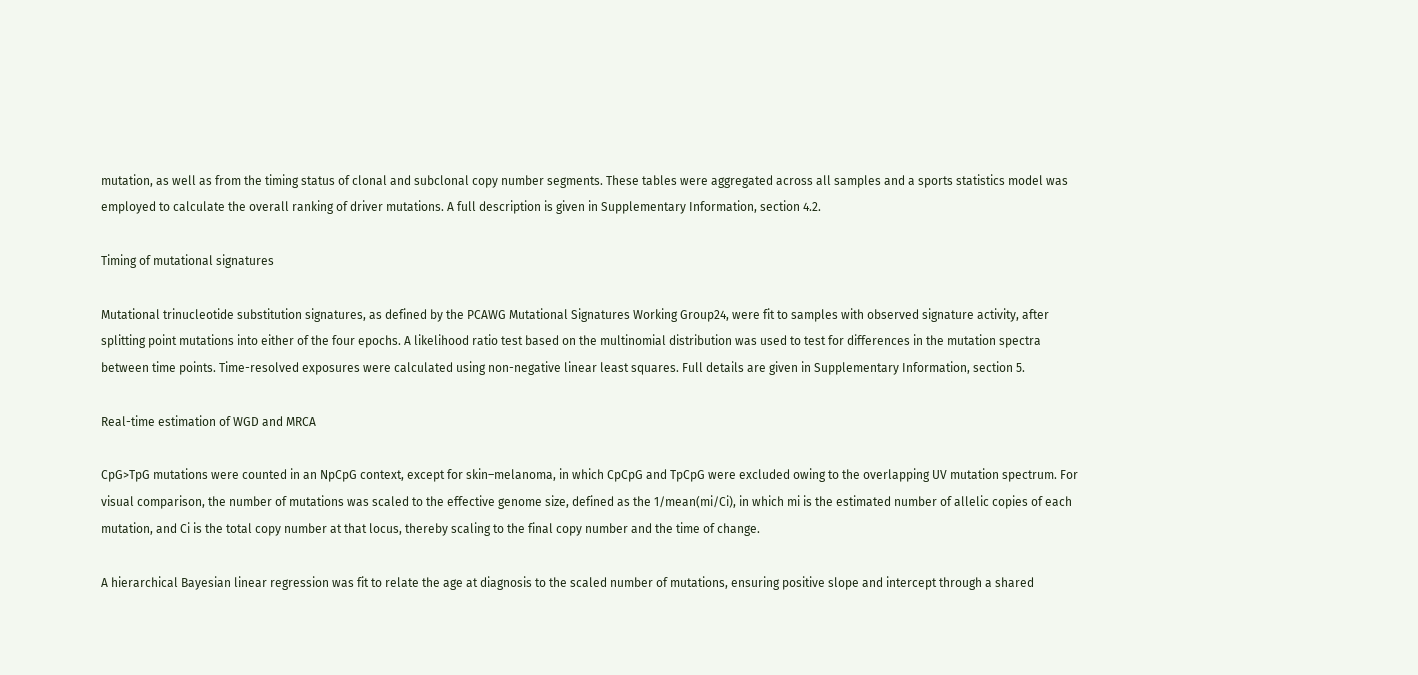mutation, as well as from the timing status of clonal and subclonal copy number segments. These tables were aggregated across all samples and a sports statistics model was employed to calculate the overall ranking of driver mutations. A full description is given in Supplementary Information, section 4.2.

Timing of mutational signatures

Mutational trinucleotide substitution signatures, as defined by the PCAWG Mutational Signatures Working Group24, were fit to samples with observed signature activity, after splitting point mutations into either of the four epochs. A likelihood ratio test based on the multinomial distribution was used to test for differences in the mutation spectra between time points. Time-resolved exposures were calculated using non-negative linear least squares. Full details are given in Supplementary Information, section 5.

Real-time estimation of WGD and MRCA

CpG>TpG mutations were counted in an NpCpG context, except for skin–melanoma, in which CpCpG and TpCpG were excluded owing to the overlapping UV mutation spectrum. For visual comparison, the number of mutations was scaled to the effective genome size, defined as the 1/mean(mi/Ci), in which mi is the estimated number of allelic copies of each mutation, and Ci is the total copy number at that locus, thereby scaling to the final copy number and the time of change.

A hierarchical Bayesian linear regression was fit to relate the age at diagnosis to the scaled number of mutations, ensuring positive slope and intercept through a shared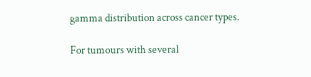gamma distribution across cancer types.

For tumours with several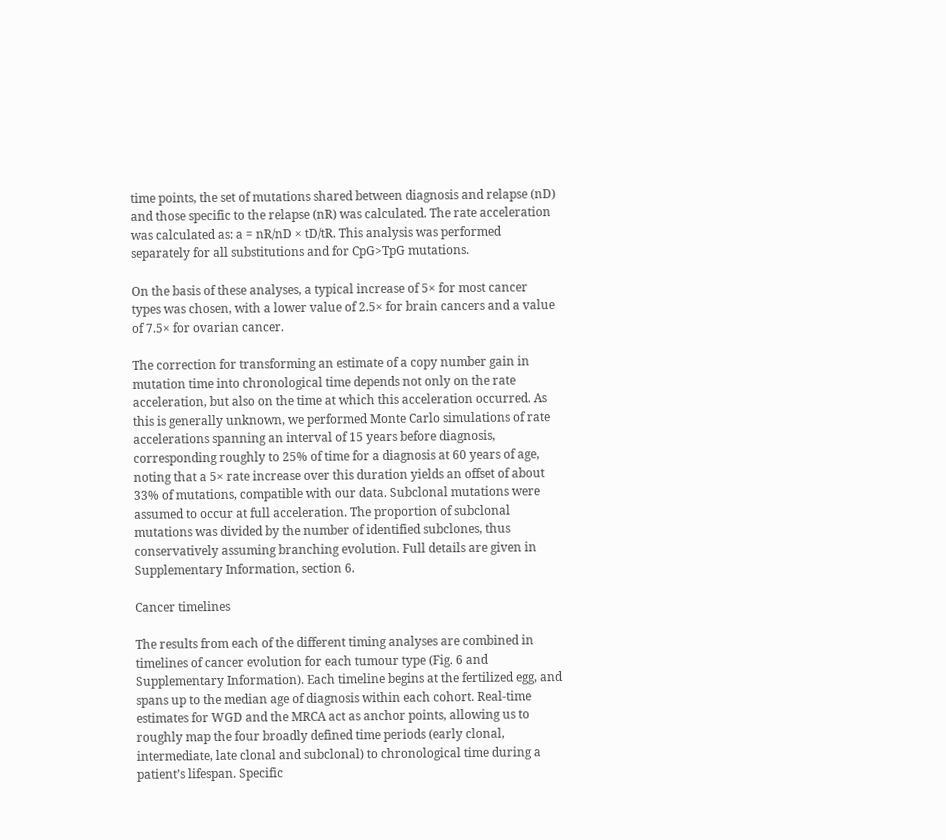time points, the set of mutations shared between diagnosis and relapse (nD) and those specific to the relapse (nR) was calculated. The rate acceleration was calculated as: a = nR/nD × tD/tR. This analysis was performed separately for all substitutions and for CpG>TpG mutations.

On the basis of these analyses, a typical increase of 5× for most cancer types was chosen, with a lower value of 2.5× for brain cancers and a value of 7.5× for ovarian cancer.

The correction for transforming an estimate of a copy number gain in mutation time into chronological time depends not only on the rate acceleration, but also on the time at which this acceleration occurred. As this is generally unknown, we performed Monte Carlo simulations of rate accelerations spanning an interval of 15 years before diagnosis, corresponding roughly to 25% of time for a diagnosis at 60 years of age, noting that a 5× rate increase over this duration yields an offset of about 33% of mutations, compatible with our data. Subclonal mutations were assumed to occur at full acceleration. The proportion of subclonal mutations was divided by the number of identified subclones, thus conservatively assuming branching evolution. Full details are given in Supplementary Information, section 6.

Cancer timelines

The results from each of the different timing analyses are combined in timelines of cancer evolution for each tumour type (Fig. 6 and Supplementary Information). Each timeline begins at the fertilized egg, and spans up to the median age of diagnosis within each cohort. Real-time estimates for WGD and the MRCA act as anchor points, allowing us to roughly map the four broadly defined time periods (early clonal, intermediate, late clonal and subclonal) to chronological time during a patient’s lifespan. Specific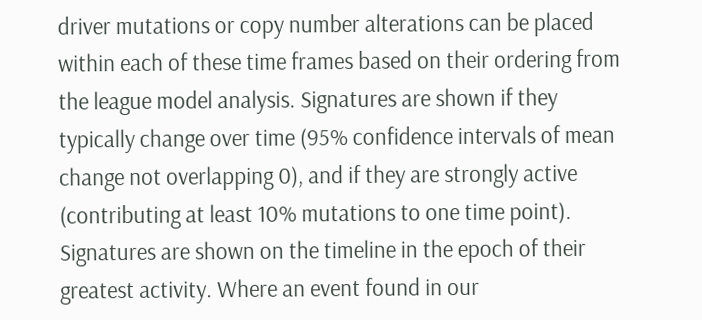driver mutations or copy number alterations can be placed within each of these time frames based on their ordering from the league model analysis. Signatures are shown if they typically change over time (95% confidence intervals of mean change not overlapping 0), and if they are strongly active (contributing at least 10% mutations to one time point). Signatures are shown on the timeline in the epoch of their greatest activity. Where an event found in our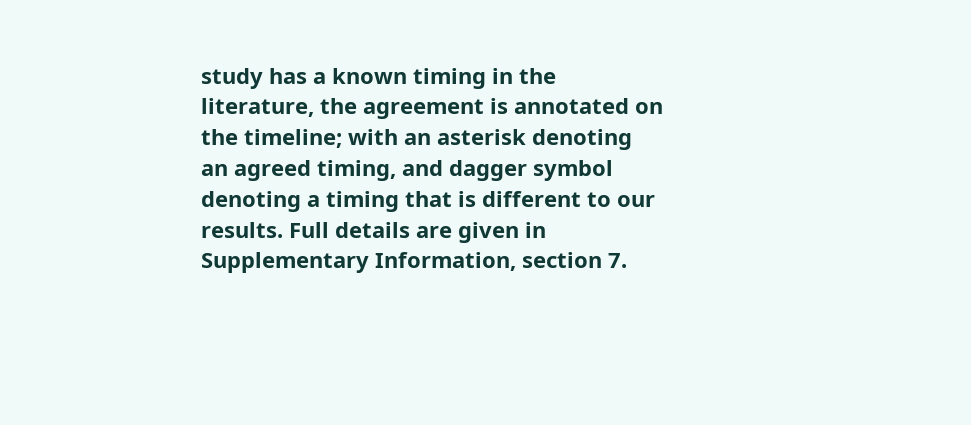study has a known timing in the literature, the agreement is annotated on the timeline; with an asterisk denoting an agreed timing, and dagger symbol denoting a timing that is different to our results. Full details are given in Supplementary Information, section 7.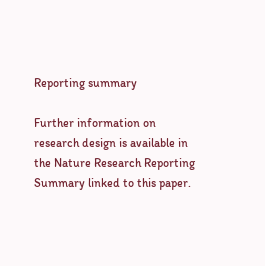Reporting summary

Further information on research design is available in the Nature Research Reporting Summary linked to this paper.